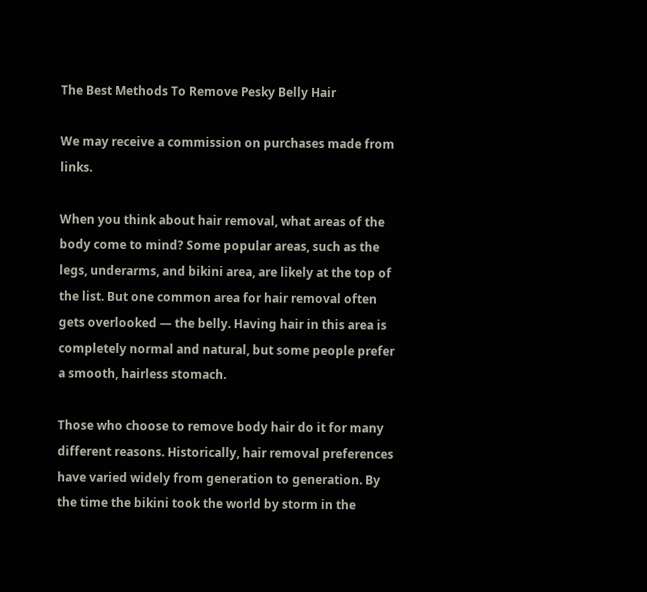The Best Methods To Remove Pesky Belly Hair

We may receive a commission on purchases made from links.

When you think about hair removal, what areas of the body come to mind? Some popular areas, such as the legs, underarms, and bikini area, are likely at the top of the list. But one common area for hair removal often gets overlooked — the belly. Having hair in this area is completely normal and natural, but some people prefer a smooth, hairless stomach.

Those who choose to remove body hair do it for many different reasons. Historically, hair removal preferences have varied widely from generation to generation. By the time the bikini took the world by storm in the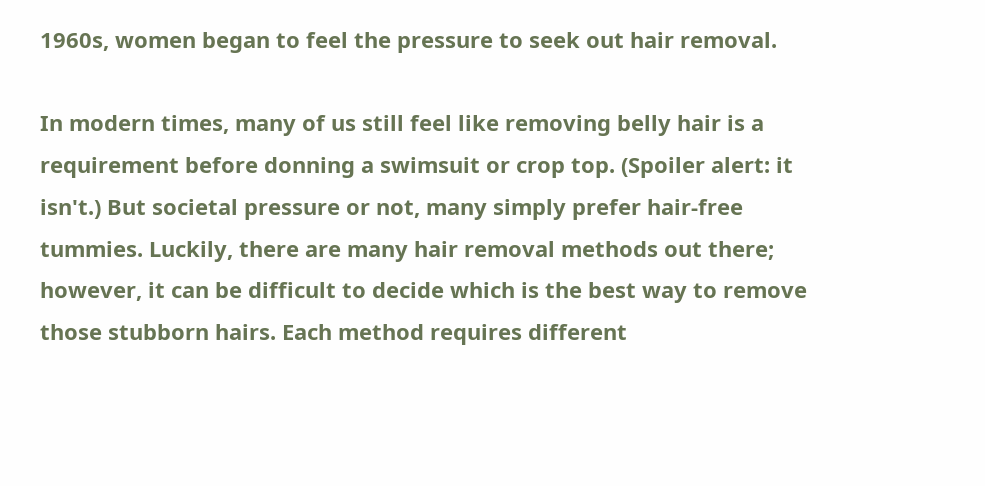1960s, women began to feel the pressure to seek out hair removal.

In modern times, many of us still feel like removing belly hair is a requirement before donning a swimsuit or crop top. (Spoiler alert: it isn't.) But societal pressure or not, many simply prefer hair-free tummies. Luckily, there are many hair removal methods out there; however, it can be difficult to decide which is the best way to remove those stubborn hairs. Each method requires different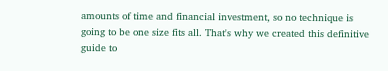amounts of time and financial investment, so no technique is going to be one size fits all. That's why we created this definitive guide to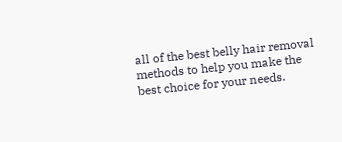all of the best belly hair removal methods to help you make the best choice for your needs.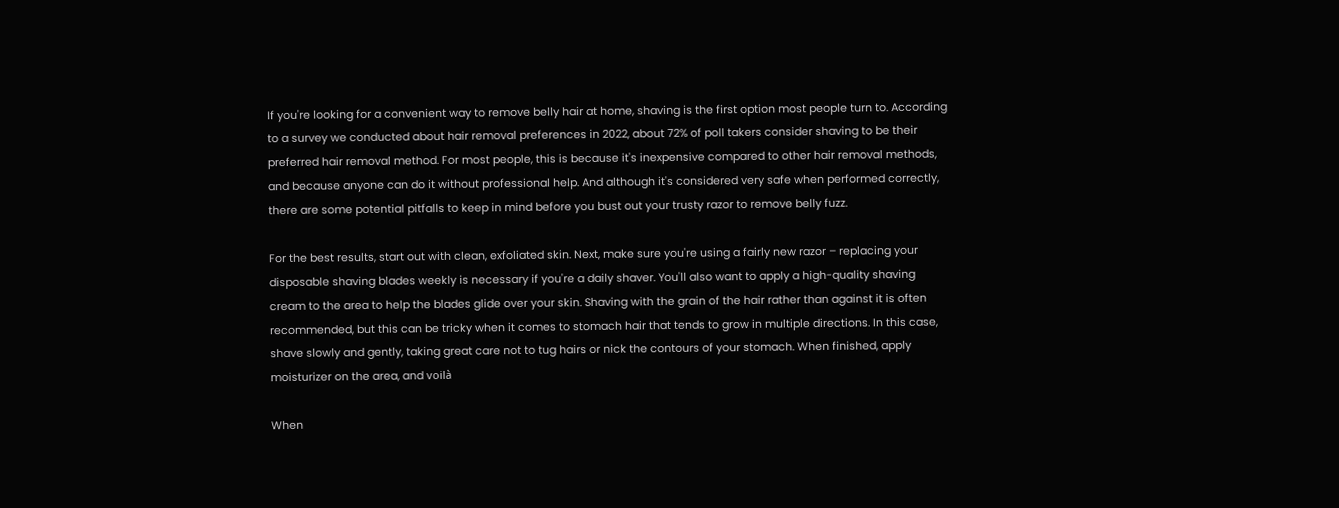If you're looking for a convenient way to remove belly hair at home, shaving is the first option most people turn to. According to a survey we conducted about hair removal preferences in 2022, about 72% of poll takers consider shaving to be their preferred hair removal method. For most people, this is because it's inexpensive compared to other hair removal methods, and because anyone can do it without professional help. And although it's considered very safe when performed correctly, there are some potential pitfalls to keep in mind before you bust out your trusty razor to remove belly fuzz.

For the best results, start out with clean, exfoliated skin. Next, make sure you're using a fairly new razor – replacing your disposable shaving blades weekly is necessary if you're a daily shaver. You'll also want to apply a high-quality shaving cream to the area to help the blades glide over your skin. Shaving with the grain of the hair rather than against it is often recommended, but this can be tricky when it comes to stomach hair that tends to grow in multiple directions. In this case, shave slowly and gently, taking great care not to tug hairs or nick the contours of your stomach. When finished, apply moisturizer on the area, and voilà

When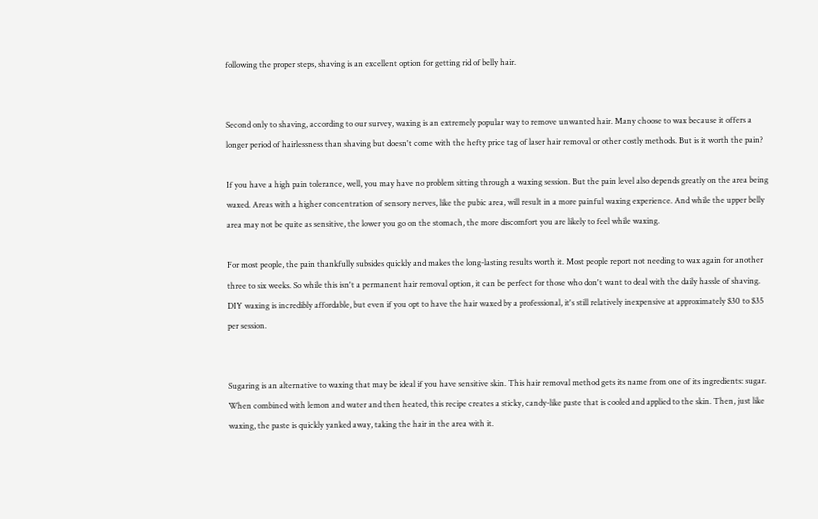following the proper steps, shaving is an excellent option for getting rid of belly hair.


Second only to shaving, according to our survey, waxing is an extremely popular way to remove unwanted hair. Many choose to wax because it offers a longer period of hairlessness than shaving but doesn't come with the hefty price tag of laser hair removal or other costly methods. But is it worth the pain?

If you have a high pain tolerance, well, you may have no problem sitting through a waxing session. But the pain level also depends greatly on the area being waxed. Areas with a higher concentration of sensory nerves, like the pubic area, will result in a more painful waxing experience. And while the upper belly area may not be quite as sensitive, the lower you go on the stomach, the more discomfort you are likely to feel while waxing.

For most people, the pain thankfully subsides quickly and makes the long-lasting results worth it. Most people report not needing to wax again for another three to six weeks. So while this isn't a permanent hair removal option, it can be perfect for those who don't want to deal with the daily hassle of shaving. DIY waxing is incredibly affordable, but even if you opt to have the hair waxed by a professional, it's still relatively inexpensive at approximately $30 to $35 per session.


Sugaring is an alternative to waxing that may be ideal if you have sensitive skin. This hair removal method gets its name from one of its ingredients: sugar. When combined with lemon and water and then heated, this recipe creates a sticky, candy-like paste that is cooled and applied to the skin. Then, just like waxing, the paste is quickly yanked away, taking the hair in the area with it.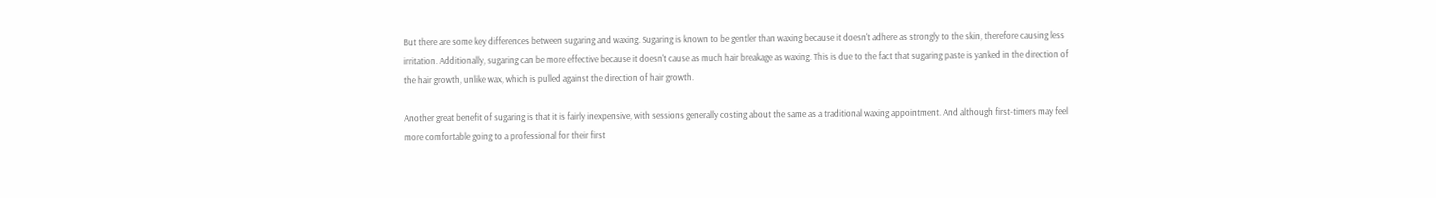But there are some key differences between sugaring and waxing. Sugaring is known to be gentler than waxing because it doesn't adhere as strongly to the skin, therefore causing less irritation. Additionally, sugaring can be more effective because it doesn't cause as much hair breakage as waxing. This is due to the fact that sugaring paste is yanked in the direction of the hair growth, unlike wax, which is pulled against the direction of hair growth.

Another great benefit of sugaring is that it is fairly inexpensive, with sessions generally costing about the same as a traditional waxing appointment. And although first-timers may feel more comfortable going to a professional for their first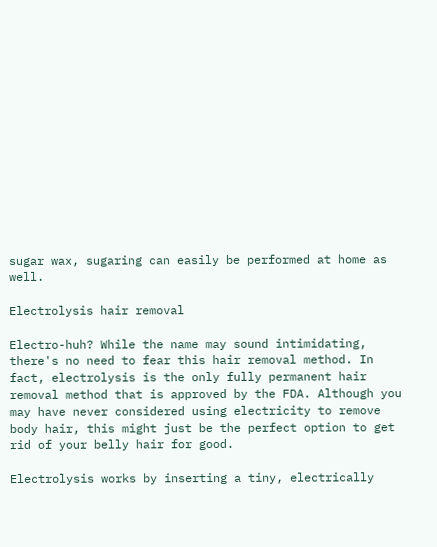sugar wax, sugaring can easily be performed at home as well.

Electrolysis hair removal

Electro-huh? While the name may sound intimidating, there's no need to fear this hair removal method. In fact, electrolysis is the only fully permanent hair removal method that is approved by the FDA. Although you may have never considered using electricity to remove body hair, this might just be the perfect option to get rid of your belly hair for good.

Electrolysis works by inserting a tiny, electrically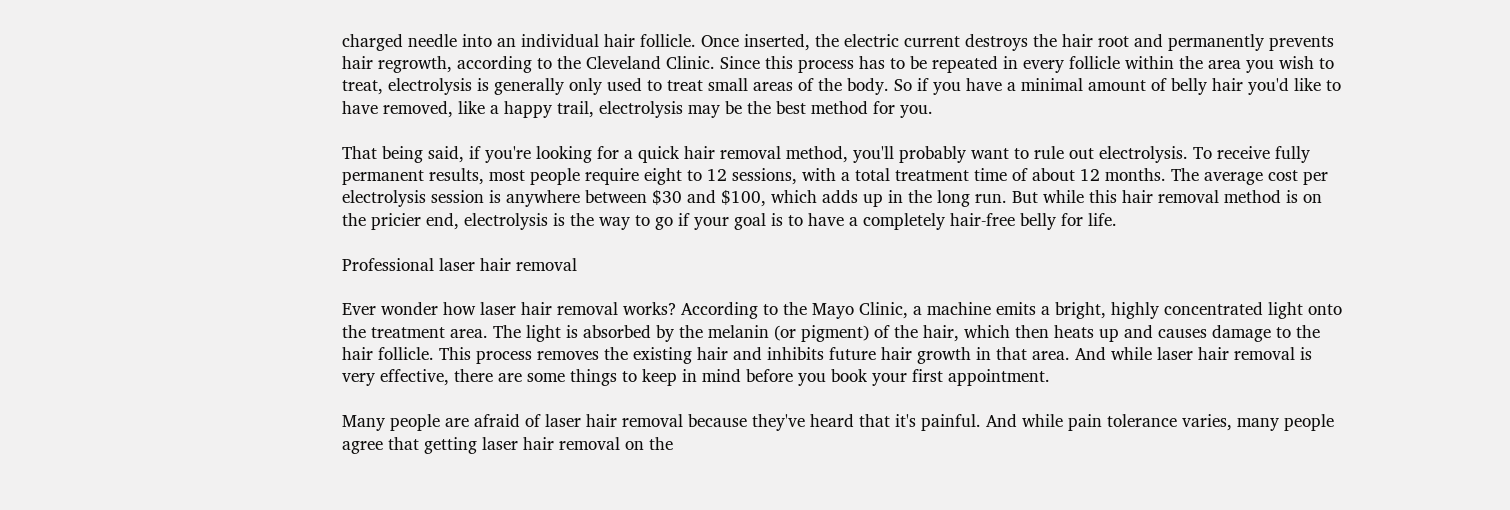charged needle into an individual hair follicle. Once inserted, the electric current destroys the hair root and permanently prevents hair regrowth, according to the Cleveland Clinic. Since this process has to be repeated in every follicle within the area you wish to treat, electrolysis is generally only used to treat small areas of the body. So if you have a minimal amount of belly hair you'd like to have removed, like a happy trail, electrolysis may be the best method for you.

That being said, if you're looking for a quick hair removal method, you'll probably want to rule out electrolysis. To receive fully permanent results, most people require eight to 12 sessions, with a total treatment time of about 12 months. The average cost per electrolysis session is anywhere between $30 and $100, which adds up in the long run. But while this hair removal method is on the pricier end, electrolysis is the way to go if your goal is to have a completely hair-free belly for life.

Professional laser hair removal

Ever wonder how laser hair removal works? According to the Mayo Clinic, a machine emits a bright, highly concentrated light onto the treatment area. The light is absorbed by the melanin (or pigment) of the hair, which then heats up and causes damage to the hair follicle. This process removes the existing hair and inhibits future hair growth in that area. And while laser hair removal is very effective, there are some things to keep in mind before you book your first appointment.

Many people are afraid of laser hair removal because they've heard that it's painful. And while pain tolerance varies, many people agree that getting laser hair removal on the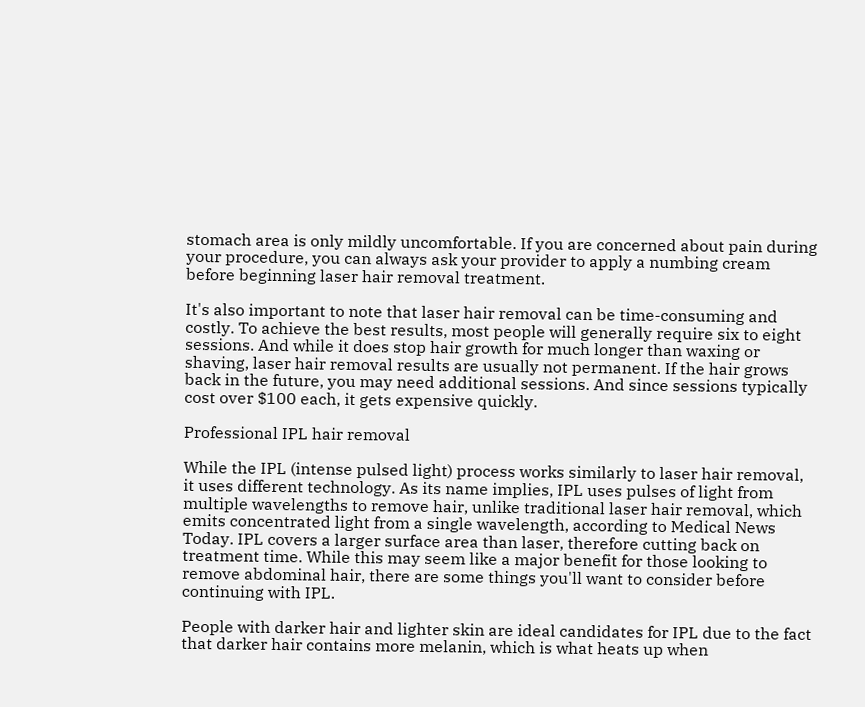stomach area is only mildly uncomfortable. If you are concerned about pain during your procedure, you can always ask your provider to apply a numbing cream before beginning laser hair removal treatment.

It's also important to note that laser hair removal can be time-consuming and costly. To achieve the best results, most people will generally require six to eight sessions. And while it does stop hair growth for much longer than waxing or shaving, laser hair removal results are usually not permanent. If the hair grows back in the future, you may need additional sessions. And since sessions typically cost over $100 each, it gets expensive quickly.

Professional IPL hair removal

While the IPL (intense pulsed light) process works similarly to laser hair removal, it uses different technology. As its name implies, IPL uses pulses of light from multiple wavelengths to remove hair, unlike traditional laser hair removal, which emits concentrated light from a single wavelength, according to Medical News Today. IPL covers a larger surface area than laser, therefore cutting back on treatment time. While this may seem like a major benefit for those looking to remove abdominal hair, there are some things you'll want to consider before continuing with IPL.

People with darker hair and lighter skin are ideal candidates for IPL due to the fact that darker hair contains more melanin, which is what heats up when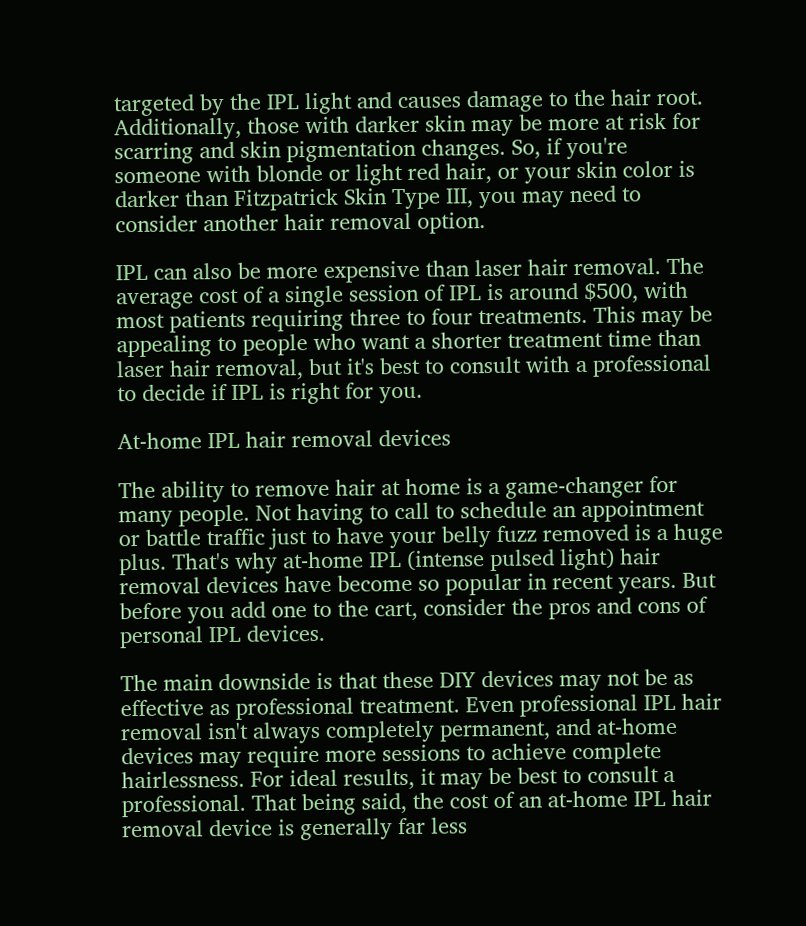targeted by the IPL light and causes damage to the hair root. Additionally, those with darker skin may be more at risk for scarring and skin pigmentation changes. So, if you're someone with blonde or light red hair, or your skin color is darker than Fitzpatrick Skin Type III, you may need to consider another hair removal option.

IPL can also be more expensive than laser hair removal. The average cost of a single session of IPL is around $500, with most patients requiring three to four treatments. This may be appealing to people who want a shorter treatment time than laser hair removal, but it's best to consult with a professional to decide if IPL is right for you.

At-home IPL hair removal devices

The ability to remove hair at home is a game-changer for many people. Not having to call to schedule an appointment or battle traffic just to have your belly fuzz removed is a huge plus. That's why at-home IPL (intense pulsed light) hair removal devices have become so popular in recent years. But before you add one to the cart, consider the pros and cons of personal IPL devices.

The main downside is that these DIY devices may not be as effective as professional treatment. Even professional IPL hair removal isn't always completely permanent, and at-home devices may require more sessions to achieve complete hairlessness. For ideal results, it may be best to consult a professional. That being said, the cost of an at-home IPL hair removal device is generally far less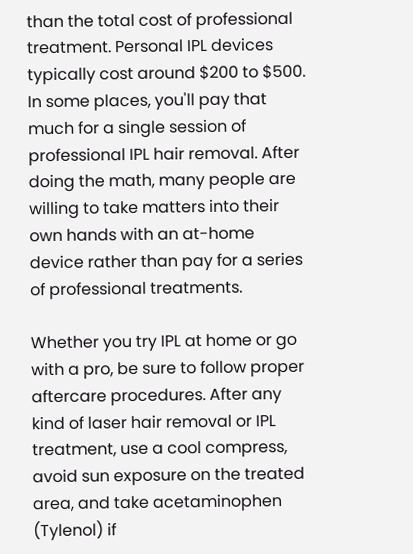than the total cost of professional treatment. Personal IPL devices typically cost around $200 to $500. In some places, you'll pay that much for a single session of professional IPL hair removal. After doing the math, many people are willing to take matters into their own hands with an at-home device rather than pay for a series of professional treatments.

Whether you try IPL at home or go with a pro, be sure to follow proper aftercare procedures. After any kind of laser hair removal or IPL treatment, use a cool compress, avoid sun exposure on the treated area, and take acetaminophen (Tylenol) if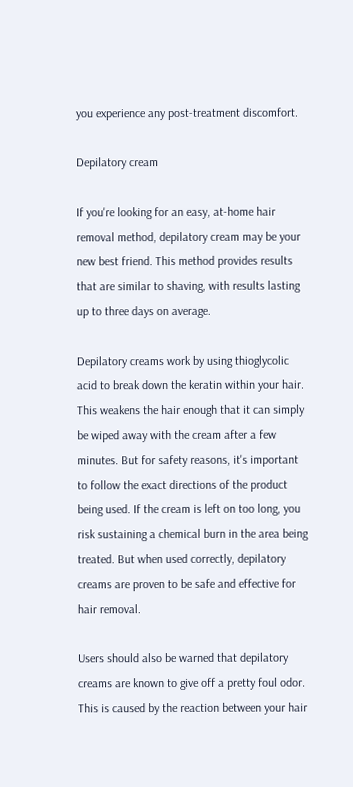you experience any post-treatment discomfort.

Depilatory cream

If you're looking for an easy, at-home hair removal method, depilatory cream may be your new best friend. This method provides results that are similar to shaving, with results lasting up to three days on average.

Depilatory creams work by using thioglycolic acid to break down the keratin within your hair. This weakens the hair enough that it can simply be wiped away with the cream after a few minutes. But for safety reasons, it's important to follow the exact directions of the product being used. If the cream is left on too long, you risk sustaining a chemical burn in the area being treated. But when used correctly, depilatory creams are proven to be safe and effective for hair removal.

Users should also be warned that depilatory creams are known to give off a pretty foul odor. This is caused by the reaction between your hair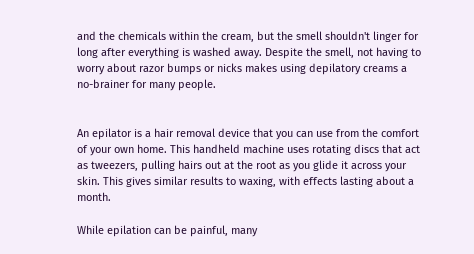and the chemicals within the cream, but the smell shouldn't linger for long after everything is washed away. Despite the smell, not having to worry about razor bumps or nicks makes using depilatory creams a no-brainer for many people.


An epilator is a hair removal device that you can use from the comfort of your own home. This handheld machine uses rotating discs that act as tweezers, pulling hairs out at the root as you glide it across your skin. This gives similar results to waxing, with effects lasting about a month.

While epilation can be painful, many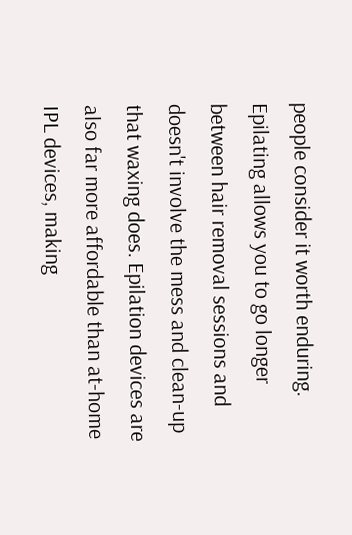people consider it worth enduring. Epilating allows you to go longer between hair removal sessions and doesn't involve the mess and clean-up that waxing does. Epilation devices are also far more affordable than at-home IPL devices, making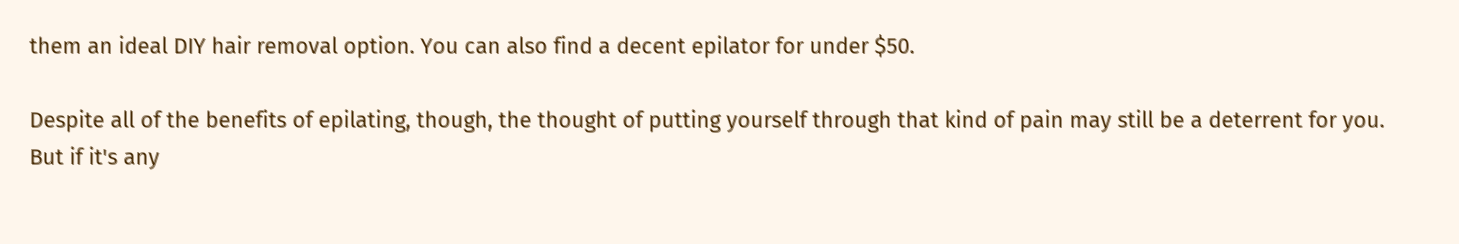them an ideal DIY hair removal option. You can also find a decent epilator for under $50.

Despite all of the benefits of epilating, though, the thought of putting yourself through that kind of pain may still be a deterrent for you. But if it's any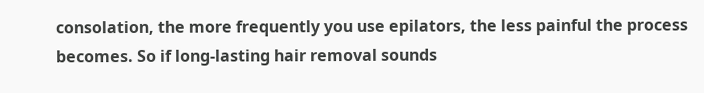consolation, the more frequently you use epilators, the less painful the process becomes. So if long-lasting hair removal sounds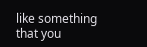like something that you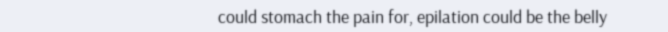could stomach the pain for, epilation could be the belly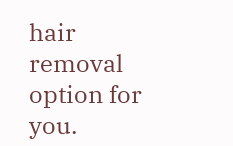hair removal option for you.